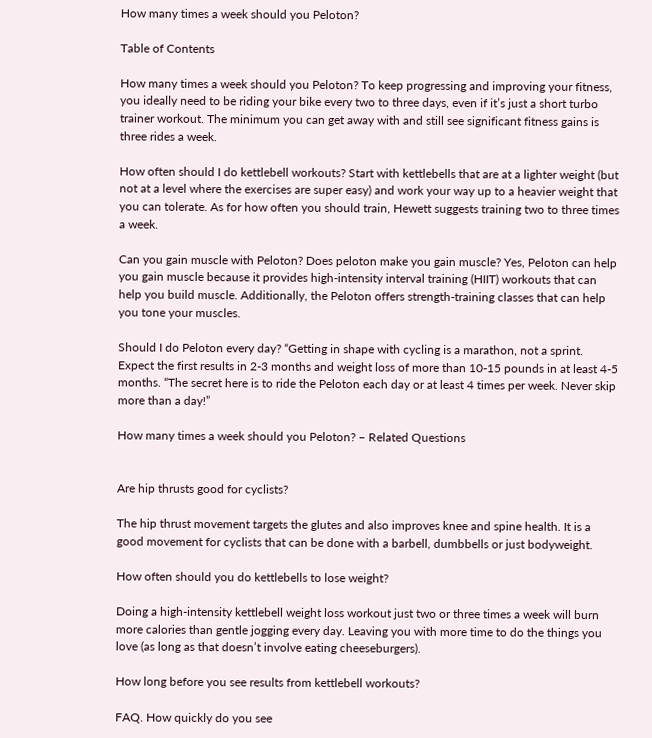How many times a week should you Peloton?

Table of Contents

How many times a week should you Peloton? To keep progressing and improving your fitness, you ideally need to be riding your bike every two to three days, even if it’s just a short turbo trainer workout. The minimum you can get away with and still see significant fitness gains is three rides a week.

How often should I do kettlebell workouts? Start with kettlebells that are at a lighter weight (but not at a level where the exercises are super easy) and work your way up to a heavier weight that you can tolerate. As for how often you should train, Hewett suggests training two to three times a week.

Can you gain muscle with Peloton? Does peloton make you gain muscle? Yes, Peloton can help you gain muscle because it provides high-intensity interval training (HIIT) workouts that can help you build muscle. Additionally, the Peloton offers strength-training classes that can help you tone your muscles.

Should I do Peloton every day? “Getting in shape with cycling is a marathon, not a sprint. Expect the first results in 2-3 months and weight loss of more than 10-15 pounds in at least 4-5 months. “The secret here is to ride the Peloton each day or at least 4 times per week. Never skip more than a day!”

How many times a week should you Peloton? – Related Questions


Are hip thrusts good for cyclists?

The hip thrust movement targets the glutes and also improves knee and spine health. It is a good movement for cyclists that can be done with a barbell, dumbbells or just bodyweight.

How often should you do kettlebells to lose weight?

Doing a high-intensity kettlebell weight loss workout just two or three times a week will burn more calories than gentle jogging every day. Leaving you with more time to do the things you love (as long as that doesn’t involve eating cheeseburgers).

How long before you see results from kettlebell workouts?

FAQ. How quickly do you see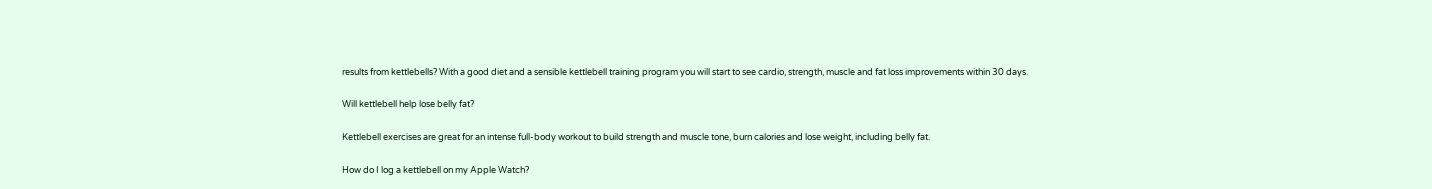results from kettlebells? With a good diet and a sensible kettlebell training program you will start to see cardio, strength, muscle and fat loss improvements within 30 days.

Will kettlebell help lose belly fat?

Kettlebell exercises are great for an intense full-body workout to build strength and muscle tone, burn calories and lose weight, including belly fat.

How do I log a kettlebell on my Apple Watch?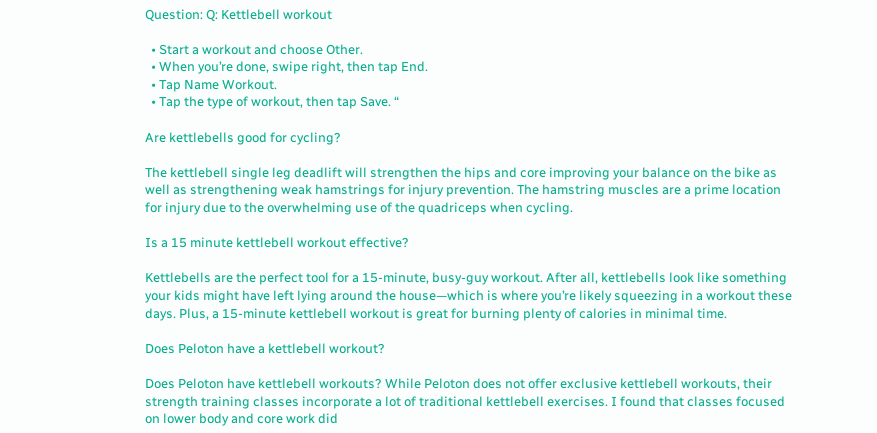Question: Q: Kettlebell workout

  • Start a workout and choose Other.
  • When you’re done, swipe right, then tap End.
  • Tap Name Workout.
  • Tap the type of workout, then tap Save. “

Are kettlebells good for cycling?

The kettlebell single leg deadlift will strengthen the hips and core improving your balance on the bike as well as strengthening weak hamstrings for injury prevention. The hamstring muscles are a prime location for injury due to the overwhelming use of the quadriceps when cycling.

Is a 15 minute kettlebell workout effective?

Kettlebells are the perfect tool for a 15-minute, busy-guy workout. After all, kettlebells look like something your kids might have left lying around the house—which is where you’re likely squeezing in a workout these days. Plus, a 15-minute kettlebell workout is great for burning plenty of calories in minimal time.

Does Peloton have a kettlebell workout?

Does Peloton have kettlebell workouts? While Peloton does not offer exclusive kettlebell workouts, their strength training classes incorporate a lot of traditional kettlebell exercises. I found that classes focused on lower body and core work did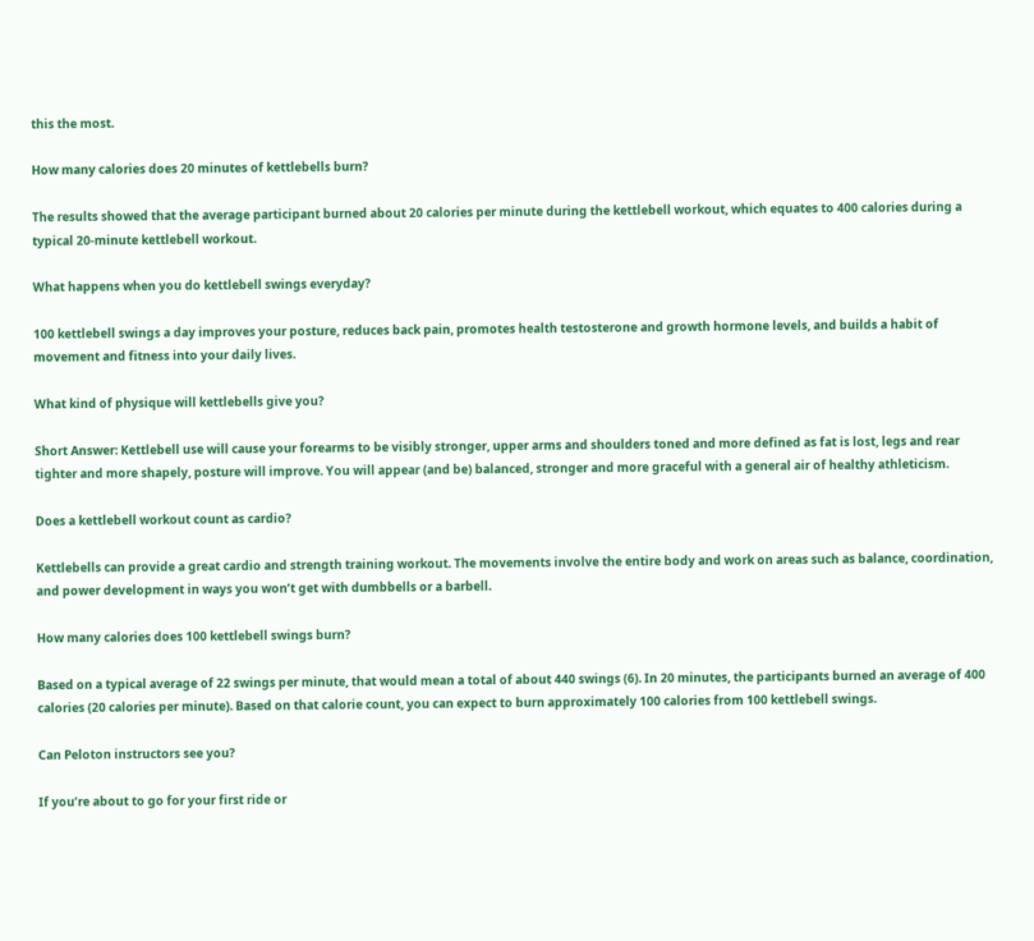this the most.

How many calories does 20 minutes of kettlebells burn?

The results showed that the average participant burned about 20 calories per minute during the kettlebell workout, which equates to 400 calories during a typical 20-minute kettlebell workout.

What happens when you do kettlebell swings everyday?

100 kettlebell swings a day improves your posture, reduces back pain, promotes health testosterone and growth hormone levels, and builds a habit of movement and fitness into your daily lives.

What kind of physique will kettlebells give you?

Short Answer: Kettlebell use will cause your forearms to be visibly stronger, upper arms and shoulders toned and more defined as fat is lost, legs and rear tighter and more shapely, posture will improve. You will appear (and be) balanced, stronger and more graceful with a general air of healthy athleticism.

Does a kettlebell workout count as cardio?

Kettlebells can provide a great cardio and strength training workout. The movements involve the entire body and work on areas such as balance, coordination, and power development in ways you won’t get with dumbbells or a barbell.

How many calories does 100 kettlebell swings burn?

Based on a typical average of 22 swings per minute, that would mean a total of about 440 swings (6). In 20 minutes, the participants burned an average of 400 calories (20 calories per minute). Based on that calorie count, you can expect to burn approximately 100 calories from 100 kettlebell swings.

Can Peloton instructors see you?

If you’re about to go for your first ride or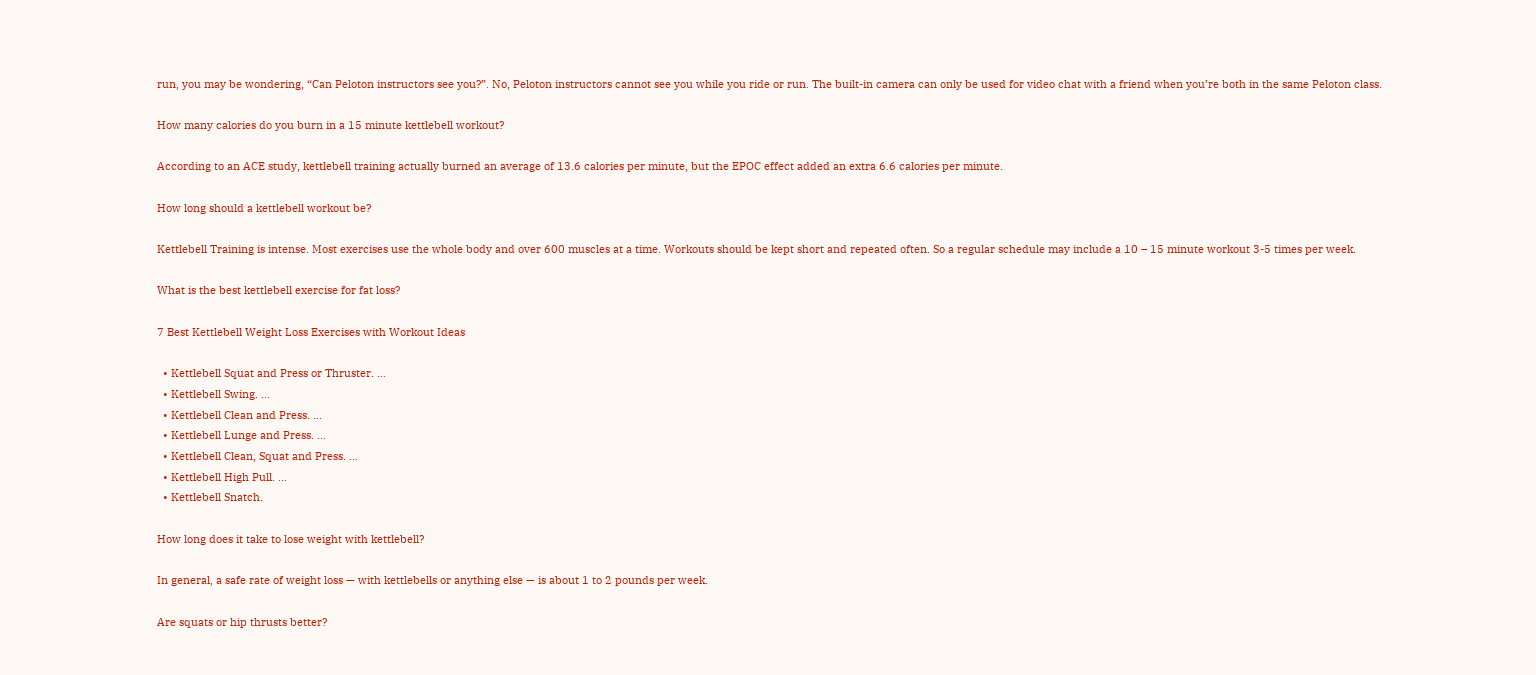run, you may be wondering, “Can Peloton instructors see you?”. No, Peloton instructors cannot see you while you ride or run. The built-in camera can only be used for video chat with a friend when you’re both in the same Peloton class.

How many calories do you burn in a 15 minute kettlebell workout?

According to an ACE study, kettlebell training actually burned an average of 13.6 calories per minute, but the EPOC effect added an extra 6.6 calories per minute.

How long should a kettlebell workout be?

Kettlebell Training is intense. Most exercises use the whole body and over 600 muscles at a time. Workouts should be kept short and repeated often. So a regular schedule may include a 10 – 15 minute workout 3-5 times per week.

What is the best kettlebell exercise for fat loss?

7 Best Kettlebell Weight Loss Exercises with Workout Ideas

  • Kettlebell Squat and Press or Thruster. …
  • Kettlebell Swing. …
  • Kettlebell Clean and Press. …
  • Kettlebell Lunge and Press. …
  • Kettlebell Clean, Squat and Press. …
  • Kettlebell High Pull. …
  • Kettlebell Snatch.

How long does it take to lose weight with kettlebell?

In general, a safe rate of weight loss — with kettlebells or anything else — is about 1 to 2 pounds per week.

Are squats or hip thrusts better?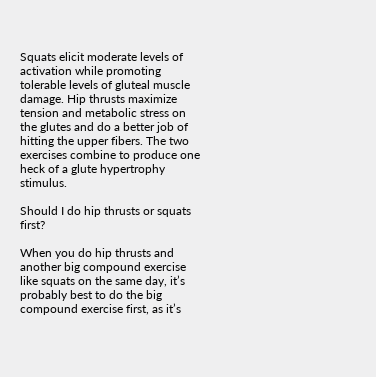Squats elicit moderate levels of activation while promoting tolerable levels of gluteal muscle damage. Hip thrusts maximize tension and metabolic stress on the glutes and do a better job of hitting the upper fibers. The two exercises combine to produce one heck of a glute hypertrophy stimulus.

Should I do hip thrusts or squats first?

When you do hip thrusts and another big compound exercise like squats on the same day, it’s probably best to do the big compound exercise first, as it’s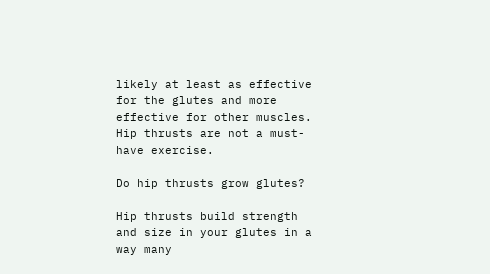likely at least as effective for the glutes and more effective for other muscles. Hip thrusts are not a must-have exercise.

Do hip thrusts grow glutes?

Hip thrusts build strength and size in your glutes in a way many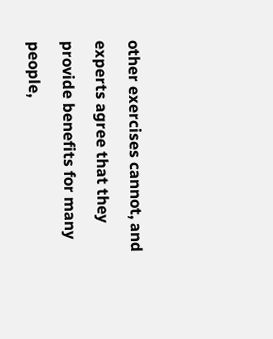other exercises cannot, and experts agree that they provide benefits for many people,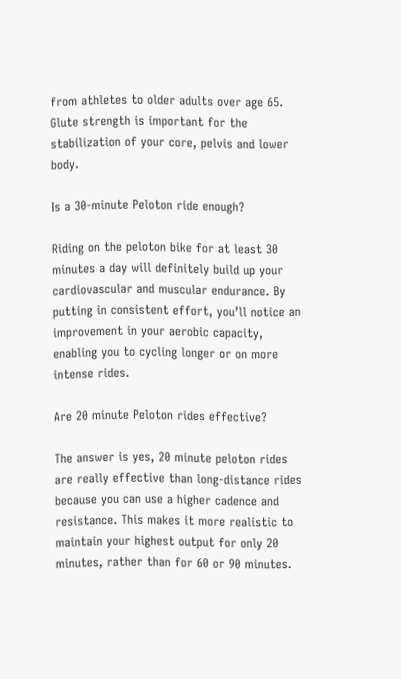from athletes to older adults over age 65. Glute strength is important for the stabilization of your core, pelvis and lower body.

Is a 30-minute Peloton ride enough?

Riding on the peloton bike for at least 30 minutes a day will definitely build up your cardiovascular and muscular endurance. By putting in consistent effort, you’ll notice an improvement in your aerobic capacity, enabling you to cycling longer or on more intense rides.

Are 20 minute Peloton rides effective?

The answer is yes, 20 minute peloton rides are really effective than long-distance rides because you can use a higher cadence and resistance. This makes it more realistic to maintain your highest output for only 20 minutes, rather than for 60 or 90 minutes.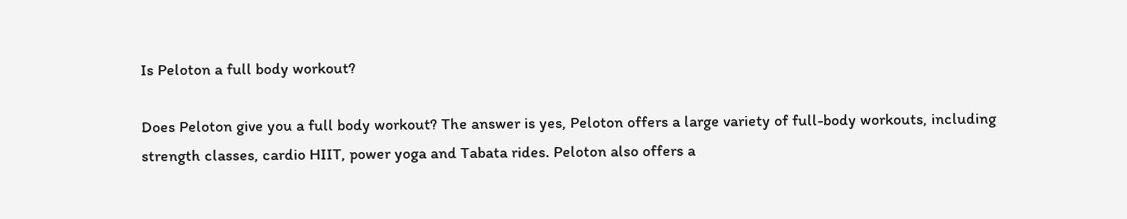Is Peloton a full body workout?

Does Peloton give you a full body workout? The answer is yes, Peloton offers a large variety of full-body workouts, including strength classes, cardio HIIT, power yoga and Tabata rides. Peloton also offers a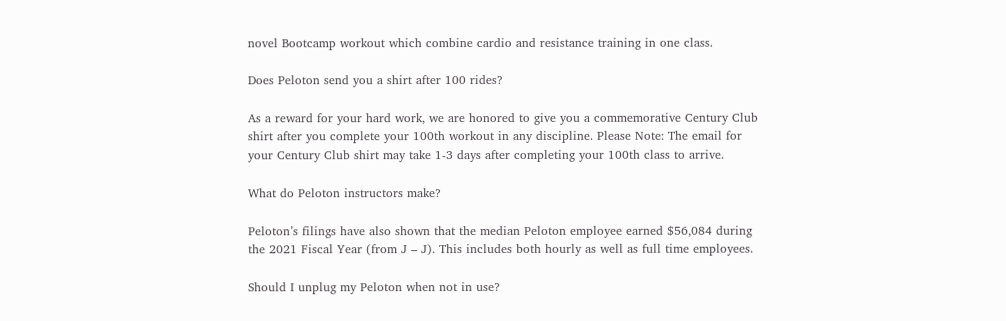novel Bootcamp workout which combine cardio and resistance training in one class.

Does Peloton send you a shirt after 100 rides?

As a reward for your hard work, we are honored to give you a commemorative Century Club shirt after you complete your 100th workout in any discipline. Please Note: The email for your Century Club shirt may take 1-3 days after completing your 100th class to arrive.

What do Peloton instructors make?

Peloton’s filings have also shown that the median Peloton employee earned $56,084 during the 2021 Fiscal Year (from J – J). This includes both hourly as well as full time employees.

Should I unplug my Peloton when not in use?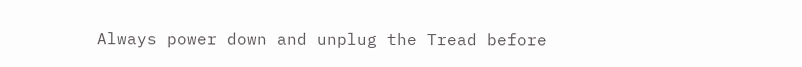Always power down and unplug the Tread before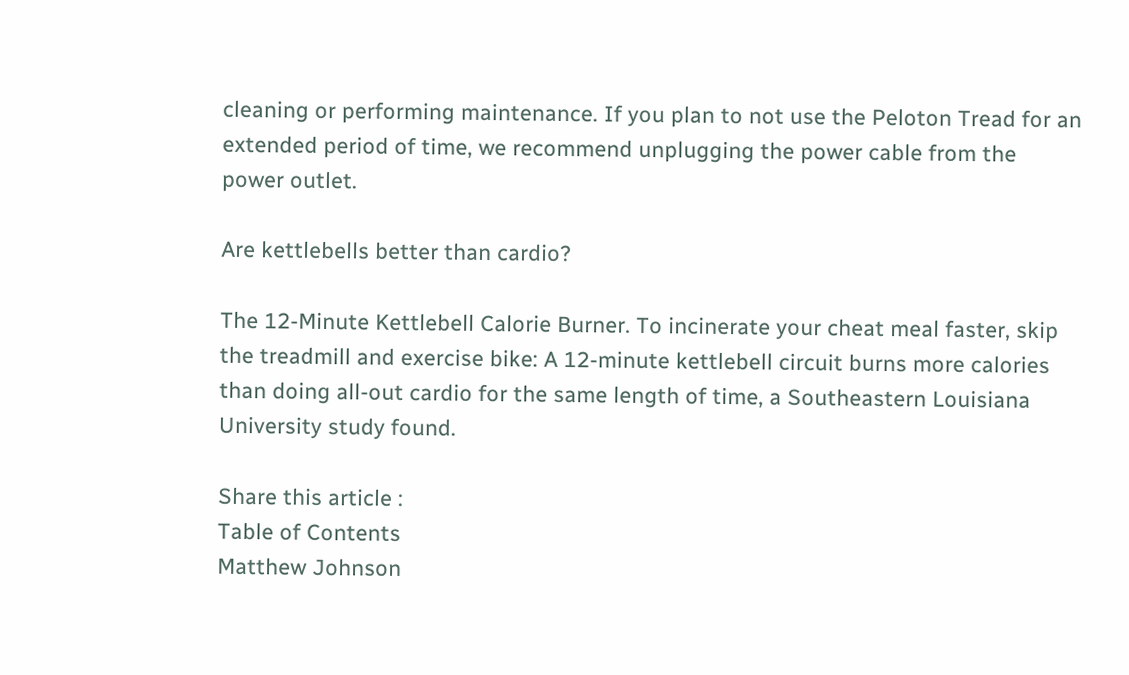cleaning or performing maintenance. If you plan to not use the Peloton Tread for an extended period of time, we recommend unplugging the power cable from the power outlet.

Are kettlebells better than cardio?

The 12-Minute Kettlebell Calorie Burner. To incinerate your cheat meal faster, skip the treadmill and exercise bike: A 12-minute kettlebell circuit burns more calories than doing all-out cardio for the same length of time, a Southeastern Louisiana University study found.

Share this article :
Table of Contents
Matthew Johnson